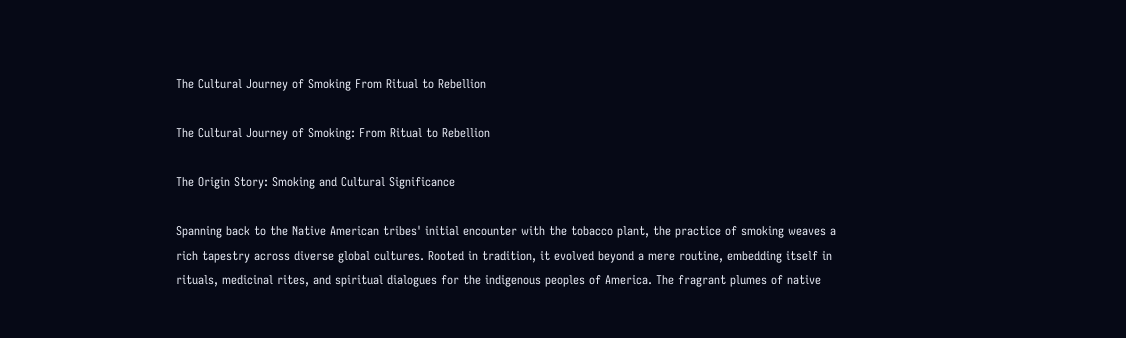The Cultural Journey of Smoking From Ritual to Rebellion

The Cultural Journey of Smoking: From Ritual to Rebellion

The Origin Story: Smoking and Cultural Significance

Spanning back to the Native American tribes' initial encounter with the tobacco plant, the practice of smoking weaves a rich tapestry across diverse global cultures. Rooted in tradition, it evolved beyond a mere routine, embedding itself in rituals, medicinal rites, and spiritual dialogues for the indigenous peoples of America. The fragrant plumes of native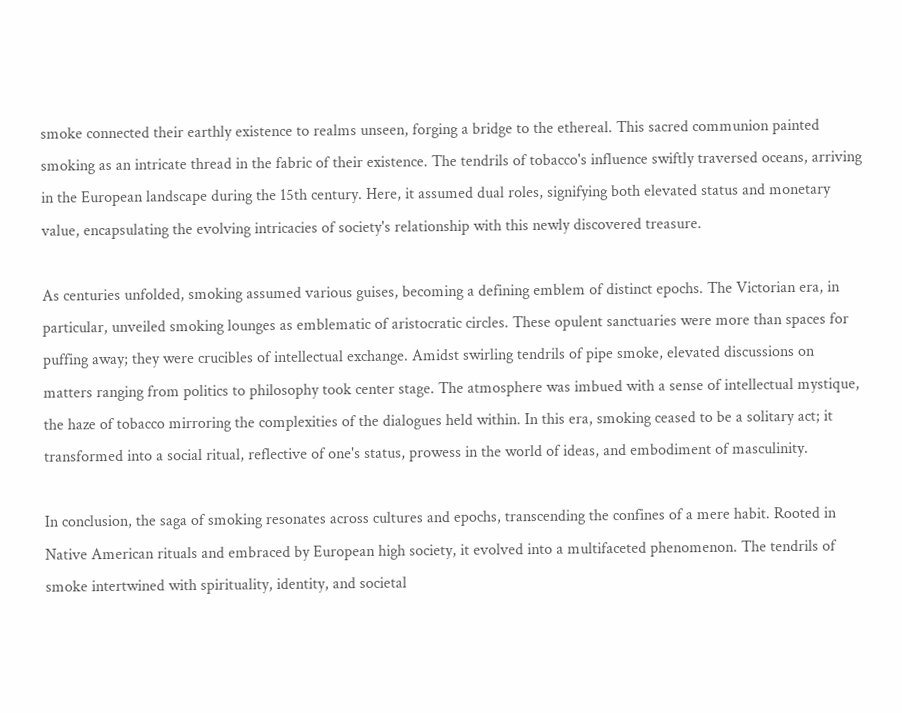smoke connected their earthly existence to realms unseen, forging a bridge to the ethereal. This sacred communion painted smoking as an intricate thread in the fabric of their existence. The tendrils of tobacco's influence swiftly traversed oceans, arriving in the European landscape during the 15th century. Here, it assumed dual roles, signifying both elevated status and monetary value, encapsulating the evolving intricacies of society's relationship with this newly discovered treasure.

As centuries unfolded, smoking assumed various guises, becoming a defining emblem of distinct epochs. The Victorian era, in particular, unveiled smoking lounges as emblematic of aristocratic circles. These opulent sanctuaries were more than spaces for puffing away; they were crucibles of intellectual exchange. Amidst swirling tendrils of pipe smoke, elevated discussions on matters ranging from politics to philosophy took center stage. The atmosphere was imbued with a sense of intellectual mystique, the haze of tobacco mirroring the complexities of the dialogues held within. In this era, smoking ceased to be a solitary act; it transformed into a social ritual, reflective of one's status, prowess in the world of ideas, and embodiment of masculinity.

In conclusion, the saga of smoking resonates across cultures and epochs, transcending the confines of a mere habit. Rooted in Native American rituals and embraced by European high society, it evolved into a multifaceted phenomenon. The tendrils of smoke intertwined with spirituality, identity, and societal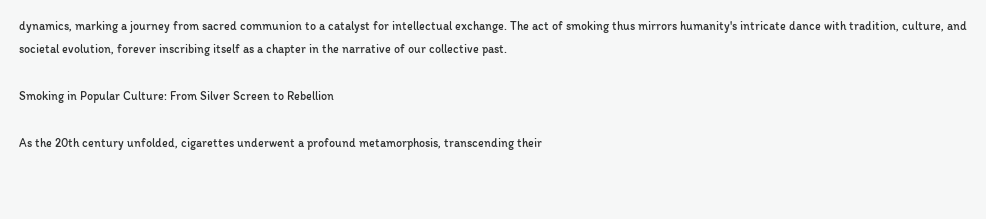dynamics, marking a journey from sacred communion to a catalyst for intellectual exchange. The act of smoking thus mirrors humanity's intricate dance with tradition, culture, and societal evolution, forever inscribing itself as a chapter in the narrative of our collective past.

Smoking in Popular Culture: From Silver Screen to Rebellion

As the 20th century unfolded, cigarettes underwent a profound metamorphosis, transcending their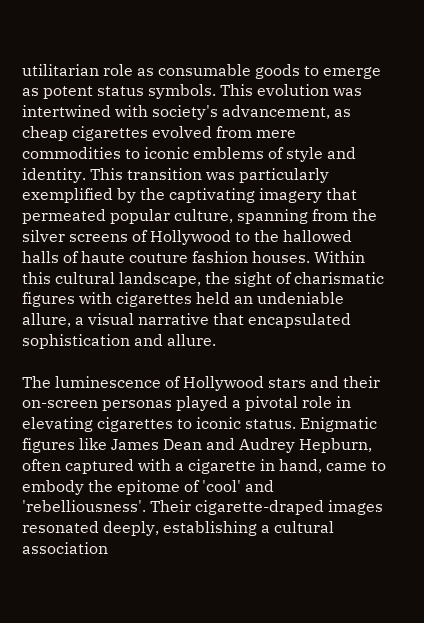utilitarian role as consumable goods to emerge as potent status symbols. This evolution was intertwined with society's advancement, as cheap cigarettes evolved from mere commodities to iconic emblems of style and identity. This transition was particularly exemplified by the captivating imagery that permeated popular culture, spanning from the silver screens of Hollywood to the hallowed halls of haute couture fashion houses. Within this cultural landscape, the sight of charismatic figures with cigarettes held an undeniable allure, a visual narrative that encapsulated sophistication and allure.

The luminescence of Hollywood stars and their on-screen personas played a pivotal role in elevating cigarettes to iconic status. Enigmatic figures like James Dean and Audrey Hepburn, often captured with a cigarette in hand, came to embody the epitome of 'cool' and 'rebelliousness'. Their cigarette-draped images resonated deeply, establishing a cultural association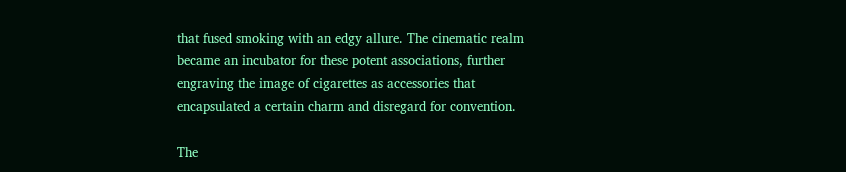that fused smoking with an edgy allure. The cinematic realm became an incubator for these potent associations, further engraving the image of cigarettes as accessories that encapsulated a certain charm and disregard for convention.

The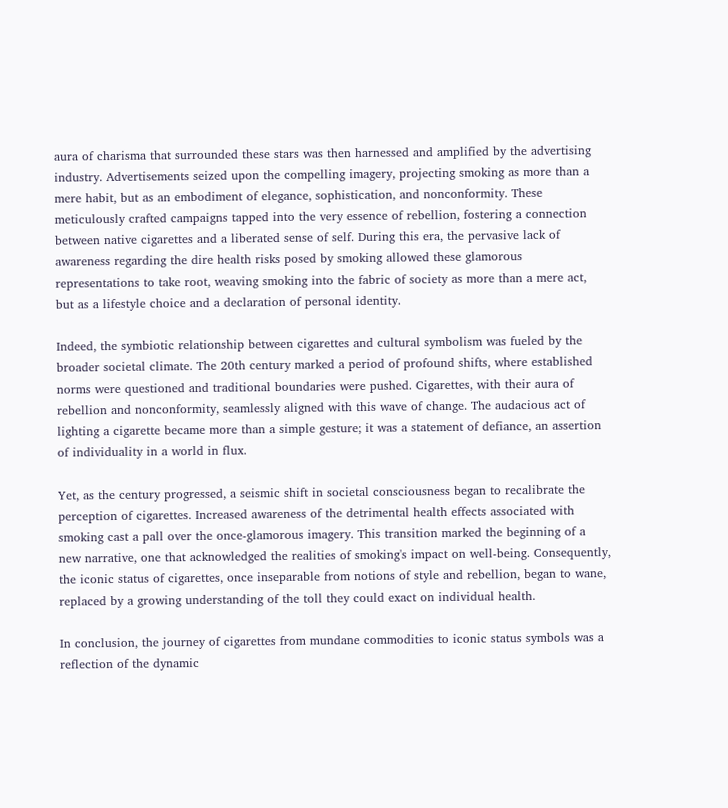aura of charisma that surrounded these stars was then harnessed and amplified by the advertising industry. Advertisements seized upon the compelling imagery, projecting smoking as more than a mere habit, but as an embodiment of elegance, sophistication, and nonconformity. These meticulously crafted campaigns tapped into the very essence of rebellion, fostering a connection between native cigarettes and a liberated sense of self. During this era, the pervasive lack of awareness regarding the dire health risks posed by smoking allowed these glamorous representations to take root, weaving smoking into the fabric of society as more than a mere act, but as a lifestyle choice and a declaration of personal identity.

Indeed, the symbiotic relationship between cigarettes and cultural symbolism was fueled by the broader societal climate. The 20th century marked a period of profound shifts, where established norms were questioned and traditional boundaries were pushed. Cigarettes, with their aura of rebellion and nonconformity, seamlessly aligned with this wave of change. The audacious act of lighting a cigarette became more than a simple gesture; it was a statement of defiance, an assertion of individuality in a world in flux.

Yet, as the century progressed, a seismic shift in societal consciousness began to recalibrate the perception of cigarettes. Increased awareness of the detrimental health effects associated with smoking cast a pall over the once-glamorous imagery. This transition marked the beginning of a new narrative, one that acknowledged the realities of smoking's impact on well-being. Consequently, the iconic status of cigarettes, once inseparable from notions of style and rebellion, began to wane, replaced by a growing understanding of the toll they could exact on individual health.

In conclusion, the journey of cigarettes from mundane commodities to iconic status symbols was a reflection of the dynamic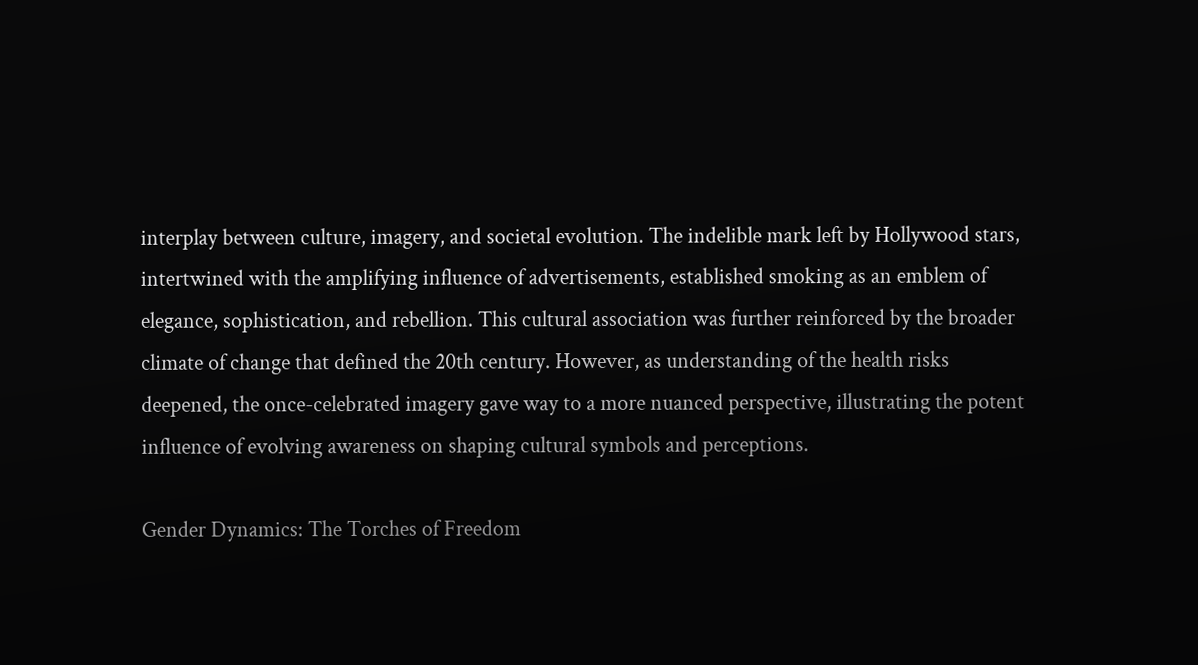interplay between culture, imagery, and societal evolution. The indelible mark left by Hollywood stars, intertwined with the amplifying influence of advertisements, established smoking as an emblem of elegance, sophistication, and rebellion. This cultural association was further reinforced by the broader climate of change that defined the 20th century. However, as understanding of the health risks deepened, the once-celebrated imagery gave way to a more nuanced perspective, illustrating the potent influence of evolving awareness on shaping cultural symbols and perceptions.

Gender Dynamics: The Torches of Freedom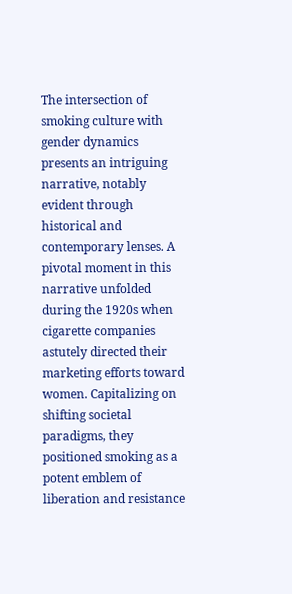The intersection of smoking culture with gender dynamics presents an intriguing narrative, notably evident through historical and contemporary lenses. A pivotal moment in this narrative unfolded during the 1920s when cigarette companies astutely directed their marketing efforts toward women. Capitalizing on shifting societal paradigms, they positioned smoking as a potent emblem of liberation and resistance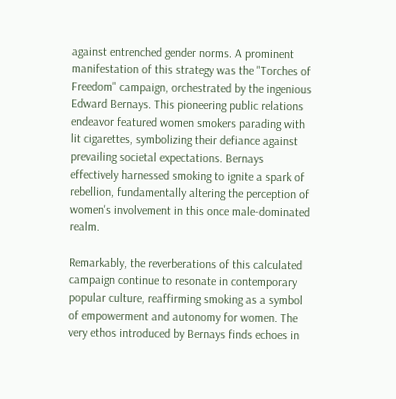against entrenched gender norms. A prominent manifestation of this strategy was the "Torches of Freedom" campaign, orchestrated by the ingenious Edward Bernays. This pioneering public relations endeavor featured women smokers parading with lit cigarettes, symbolizing their defiance against prevailing societal expectations. Bernays effectively harnessed smoking to ignite a spark of rebellion, fundamentally altering the perception of women's involvement in this once male-dominated realm.

Remarkably, the reverberations of this calculated campaign continue to resonate in contemporary popular culture, reaffirming smoking as a symbol of empowerment and autonomy for women. The very ethos introduced by Bernays finds echoes in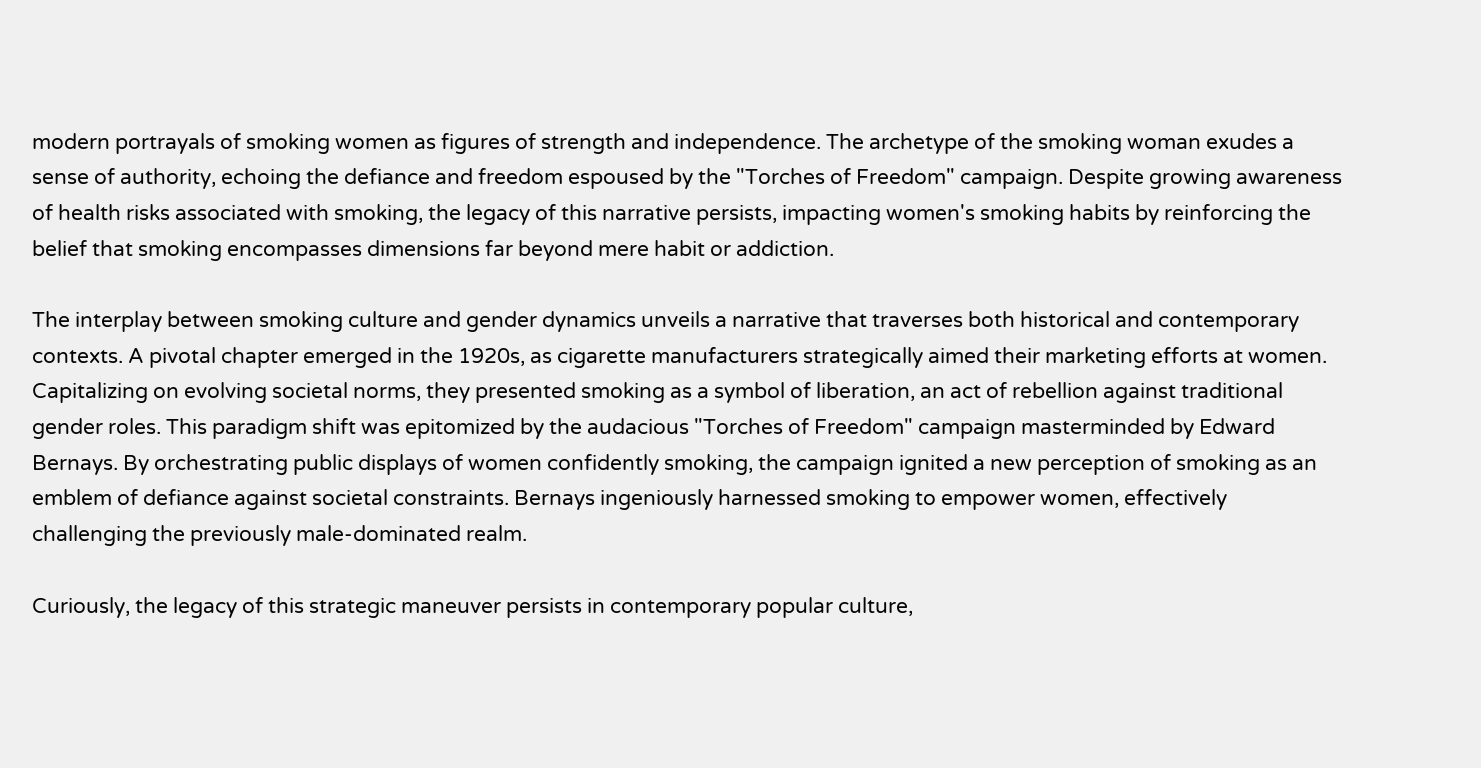modern portrayals of smoking women as figures of strength and independence. The archetype of the smoking woman exudes a sense of authority, echoing the defiance and freedom espoused by the "Torches of Freedom" campaign. Despite growing awareness of health risks associated with smoking, the legacy of this narrative persists, impacting women's smoking habits by reinforcing the belief that smoking encompasses dimensions far beyond mere habit or addiction.

The interplay between smoking culture and gender dynamics unveils a narrative that traverses both historical and contemporary contexts. A pivotal chapter emerged in the 1920s, as cigarette manufacturers strategically aimed their marketing efforts at women. Capitalizing on evolving societal norms, they presented smoking as a symbol of liberation, an act of rebellion against traditional gender roles. This paradigm shift was epitomized by the audacious "Torches of Freedom" campaign masterminded by Edward Bernays. By orchestrating public displays of women confidently smoking, the campaign ignited a new perception of smoking as an emblem of defiance against societal constraints. Bernays ingeniously harnessed smoking to empower women, effectively challenging the previously male-dominated realm.

Curiously, the legacy of this strategic maneuver persists in contemporary popular culture,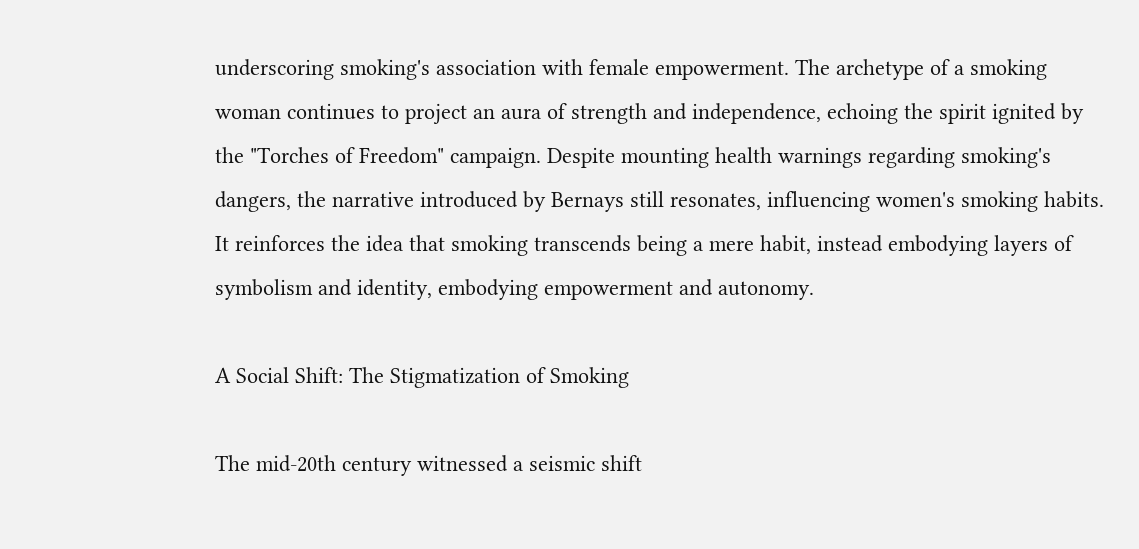underscoring smoking's association with female empowerment. The archetype of a smoking woman continues to project an aura of strength and independence, echoing the spirit ignited by the "Torches of Freedom" campaign. Despite mounting health warnings regarding smoking's dangers, the narrative introduced by Bernays still resonates, influencing women's smoking habits. It reinforces the idea that smoking transcends being a mere habit, instead embodying layers of symbolism and identity, embodying empowerment and autonomy.

A Social Shift: The Stigmatization of Smoking

The mid-20th century witnessed a seismic shift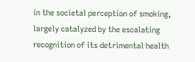in the societal perception of smoking, largely catalyzed by the escalating recognition of its detrimental health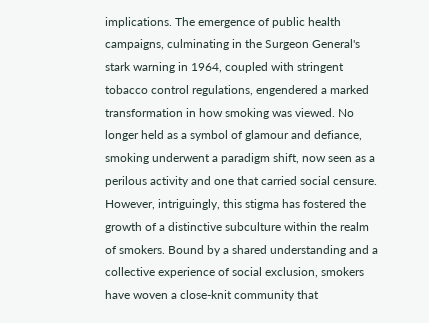implications. The emergence of public health campaigns, culminating in the Surgeon General's stark warning in 1964, coupled with stringent tobacco control regulations, engendered a marked transformation in how smoking was viewed. No longer held as a symbol of glamour and defiance, smoking underwent a paradigm shift, now seen as a perilous activity and one that carried social censure. However, intriguingly, this stigma has fostered the growth of a distinctive subculture within the realm of smokers. Bound by a shared understanding and a collective experience of social exclusion, smokers have woven a close-knit community that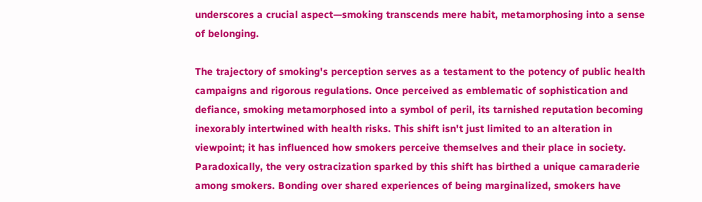underscores a crucial aspect—smoking transcends mere habit, metamorphosing into a sense of belonging.

The trajectory of smoking's perception serves as a testament to the potency of public health campaigns and rigorous regulations. Once perceived as emblematic of sophistication and defiance, smoking metamorphosed into a symbol of peril, its tarnished reputation becoming inexorably intertwined with health risks. This shift isn't just limited to an alteration in viewpoint; it has influenced how smokers perceive themselves and their place in society. Paradoxically, the very ostracization sparked by this shift has birthed a unique camaraderie among smokers. Bonding over shared experiences of being marginalized, smokers have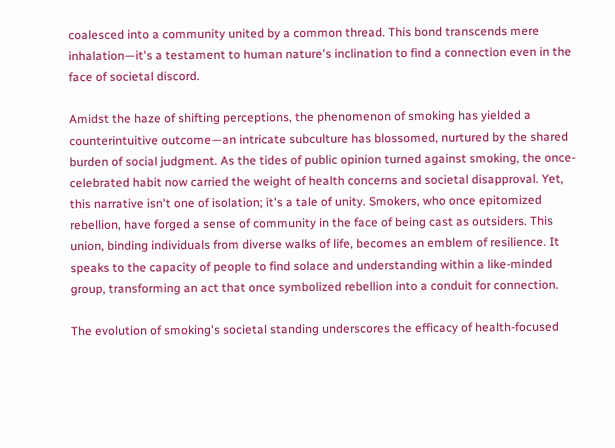coalesced into a community united by a common thread. This bond transcends mere inhalation—it's a testament to human nature's inclination to find a connection even in the face of societal discord.

Amidst the haze of shifting perceptions, the phenomenon of smoking has yielded a counterintuitive outcome—an intricate subculture has blossomed, nurtured by the shared burden of social judgment. As the tides of public opinion turned against smoking, the once-celebrated habit now carried the weight of health concerns and societal disapproval. Yet, this narrative isn't one of isolation; it's a tale of unity. Smokers, who once epitomized rebellion, have forged a sense of community in the face of being cast as outsiders. This union, binding individuals from diverse walks of life, becomes an emblem of resilience. It speaks to the capacity of people to find solace and understanding within a like-minded group, transforming an act that once symbolized rebellion into a conduit for connection.

The evolution of smoking's societal standing underscores the efficacy of health-focused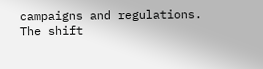campaigns and regulations. The shift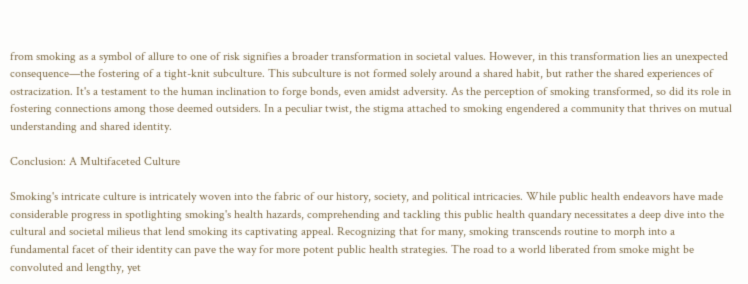from smoking as a symbol of allure to one of risk signifies a broader transformation in societal values. However, in this transformation lies an unexpected consequence—the fostering of a tight-knit subculture. This subculture is not formed solely around a shared habit, but rather the shared experiences of ostracization. It's a testament to the human inclination to forge bonds, even amidst adversity. As the perception of smoking transformed, so did its role in fostering connections among those deemed outsiders. In a peculiar twist, the stigma attached to smoking engendered a community that thrives on mutual understanding and shared identity.

Conclusion: A Multifaceted Culture

Smoking's intricate culture is intricately woven into the fabric of our history, society, and political intricacies. While public health endeavors have made considerable progress in spotlighting smoking's health hazards, comprehending and tackling this public health quandary necessitates a deep dive into the cultural and societal milieus that lend smoking its captivating appeal. Recognizing that for many, smoking transcends routine to morph into a fundamental facet of their identity can pave the way for more potent public health strategies. The road to a world liberated from smoke might be convoluted and lengthy, yet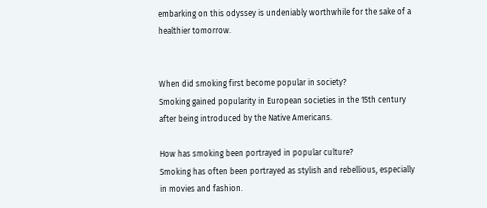embarking on this odyssey is undeniably worthwhile for the sake of a healthier tomorrow.


When did smoking first become popular in society?
Smoking gained popularity in European societies in the 15th century after being introduced by the Native Americans.

How has smoking been portrayed in popular culture?
Smoking has often been portrayed as stylish and rebellious, especially in movies and fashion.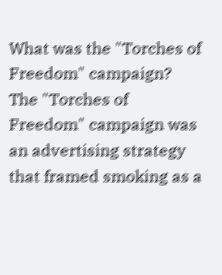What was the "Torches of Freedom" campaign?
The "Torches of Freedom" campaign was an advertising strategy that framed smoking as a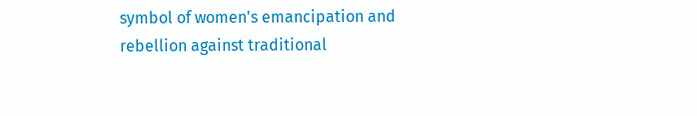symbol of women's emancipation and rebellion against traditional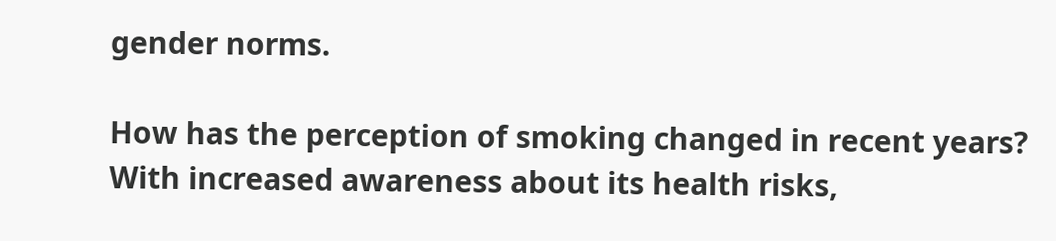gender norms.

How has the perception of smoking changed in recent years?
With increased awareness about its health risks,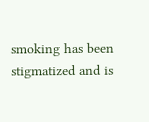smoking has been stigmatized and is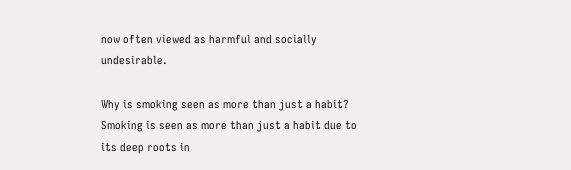now often viewed as harmful and socially undesirable.

Why is smoking seen as more than just a habit?
Smoking is seen as more than just a habit due to its deep roots in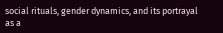social rituals, gender dynamics, and its portrayal as a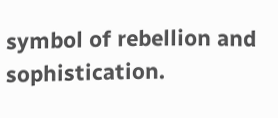symbol of rebellion and sophistication.